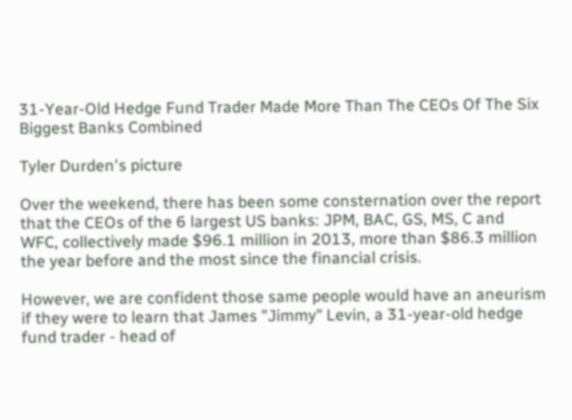31-Year-Old Hedge Fund Trader Made More Than The CEOs Of The Six Biggest Banks Combined

Tyler Durden's picture

Over the weekend, there has been some consternation over the report that the CEOs of the 6 largest US banks: JPM, BAC, GS, MS, C and WFC, collectively made $96.1 million in 2013, more than $86.3 million the year before and the most since the financial crisis.

However, we are confident those same people would have an aneurism if they were to learn that James "Jimmy" Levin, a 31-year-old hedge fund trader - head of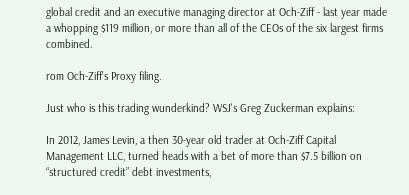global credit and an executive managing director at Och-Ziff - last year made a whopping $119 million, or more than all of the CEOs of the six largest firms combined.

rom Och-Ziff's Proxy filing.

Just who is this trading wunderkind? WSJ's Greg Zuckerman explains:

In 2012, James Levin, a then 30-year old trader at Och-Ziff Capital Management LLC, turned heads with a bet of more than $7.5 billion on “structured credit” debt investments,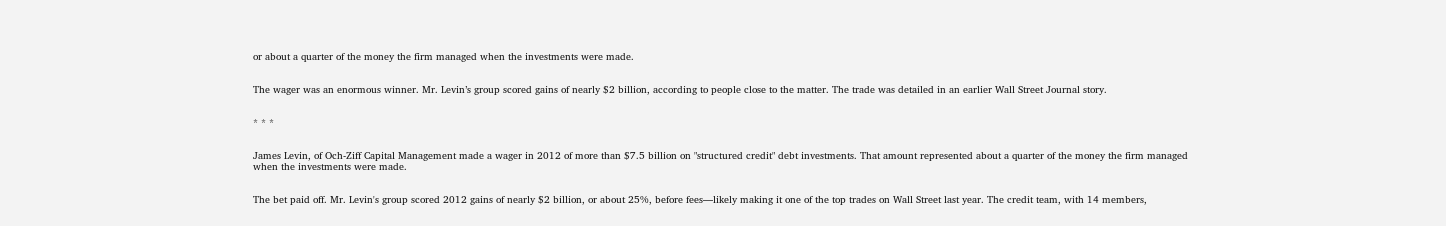or about a quarter of the money the firm managed when the investments were made.


The wager was an enormous winner. Mr. Levin’s group scored gains of nearly $2 billion, according to people close to the matter. The trade was detailed in an earlier Wall Street Journal story.


* * *


James Levin, of Och-Ziff Capital Management made a wager in 2012 of more than $7.5 billion on "structured credit" debt investments. That amount represented about a quarter of the money the firm managed when the investments were made.


The bet paid off. Mr. Levin's group scored 2012 gains of nearly $2 billion, or about 25%, before fees—likely making it one of the top trades on Wall Street last year. The credit team, with 14 members,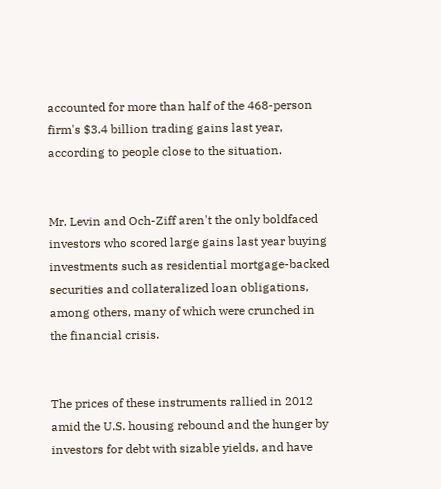accounted for more than half of the 468-person firm's $3.4 billion trading gains last year, according to people close to the situation.


Mr. Levin and Och-Ziff aren't the only boldfaced investors who scored large gains last year buying investments such as residential mortgage-backed securities and collateralized loan obligations, among others, many of which were crunched in the financial crisis.


The prices of these instruments rallied in 2012 amid the U.S. housing rebound and the hunger by investors for debt with sizable yields, and have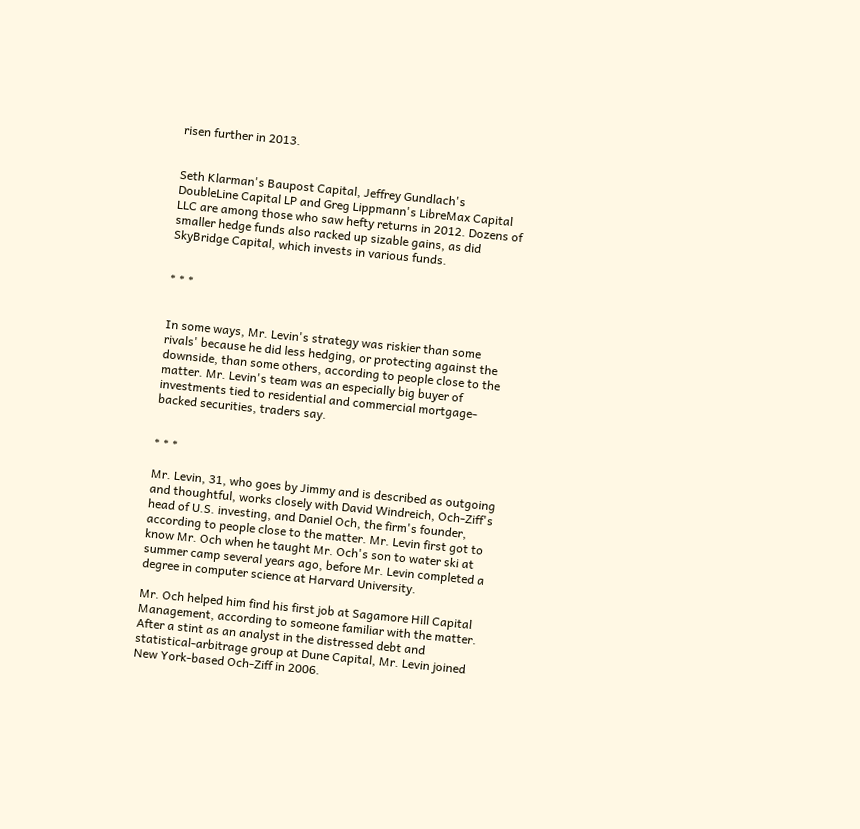risen further in 2013.


Seth Klarman's Baupost Capital, Jeffrey Gundlach's DoubleLine Capital LP and Greg Lippmann's LibreMax Capital LLC are among those who saw hefty returns in 2012. Dozens of smaller hedge funds also racked up sizable gains, as did SkyBridge Capital, which invests in various funds.


* * *


In some ways, Mr. Levin's strategy was riskier than some rivals' because he did less hedging, or protecting against the downside, than some others, according to people close to the matter. Mr. Levin's team was an especially big buyer of investments tied to residential and commercial mortgage-backed securities, traders say.


* * *

Mr. Levin, 31, who goes by Jimmy and is described as outgoing and thoughtful, works closely with David Windreich, Och-Ziff's head of U.S. investing, and Daniel Och, the firm's founder, according to people close to the matter. Mr. Levin first got to know Mr. Och when he taught Mr. Och's son to water ski at summer camp several years ago, before Mr. Levin completed a degree in computer science at Harvard University.

Mr. Och helped him find his first job at Sagamore Hill Capital Management, according to someone familiar with the matter. After a stint as an analyst in the distressed debt and statistical-arbitrage group at Dune Capital, Mr. Levin joined New York-based Och-Ziff in 2006.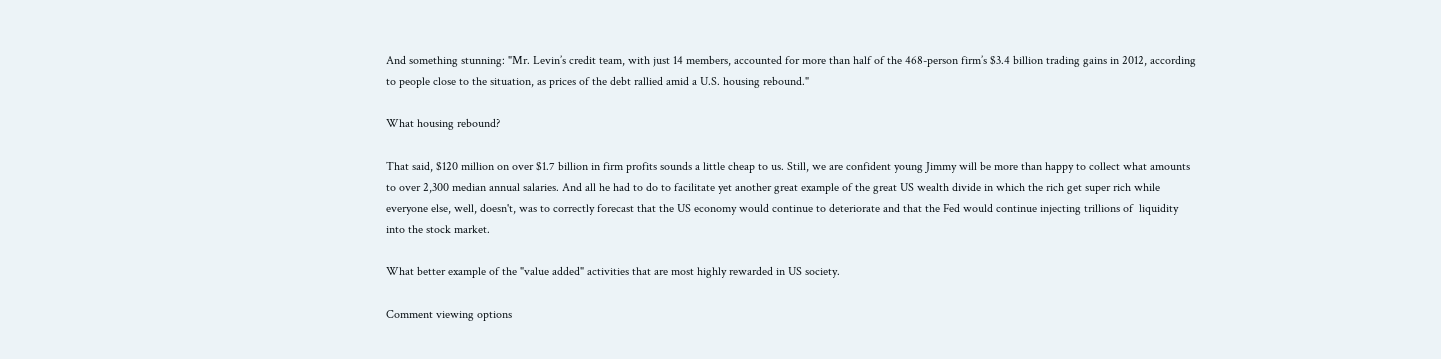And something stunning: "Mr. Levin’s credit team, with just 14 members, accounted for more than half of the 468-person firm’s $3.4 billion trading gains in 2012, according to people close to the situation, as prices of the debt rallied amid a U.S. housing rebound."

What housing rebound?

That said, $120 million on over $1.7 billion in firm profits sounds a little cheap to us. Still, we are confident young Jimmy will be more than happy to collect what amounts to over 2,300 median annual salaries. And all he had to do to facilitate yet another great example of the great US wealth divide in which the rich get super rich while everyone else, well, doesn't, was to correctly forecast that the US economy would continue to deteriorate and that the Fed would continue injecting trillions of  liquidity into the stock market.

What better example of the "value added" activities that are most highly rewarded in US society.

Comment viewing options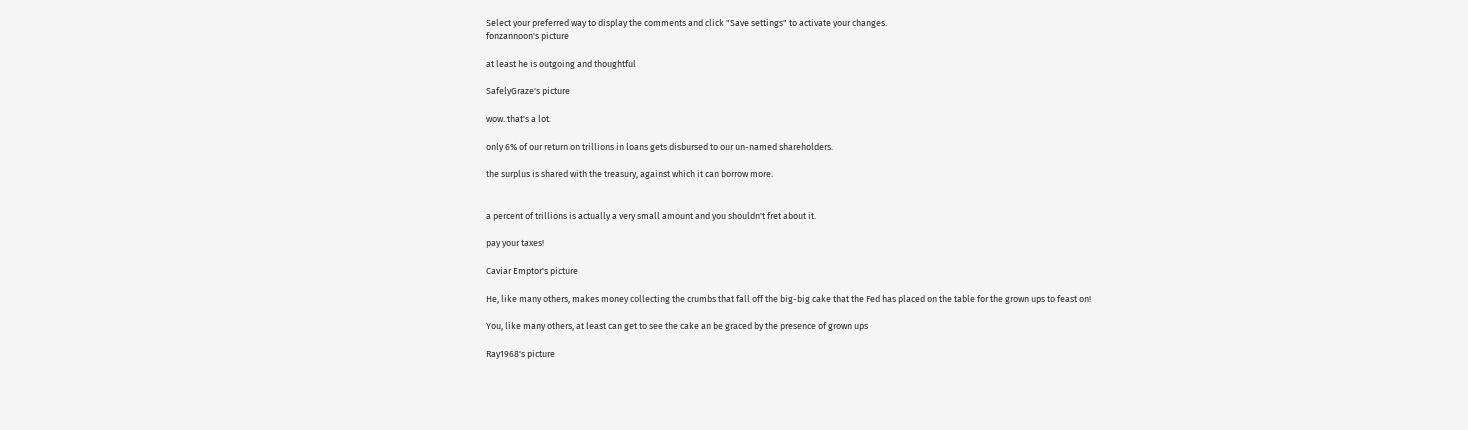Select your preferred way to display the comments and click "Save settings" to activate your changes.
fonzannoon's picture

at least he is outgoing and thoughtful

SafelyGraze's picture

wow. that's a lot.

only 6% of our return on trillions in loans gets disbursed to our un-named shareholders.

the surplus is shared with the treasury, against which it can borrow more.


a percent of trillions is actually a very small amount and you shouldn't fret about it.

pay your taxes!

Caviar Emptor's picture

He, like many others, makes money collecting the crumbs that fall off the big-big cake that the Fed has placed on the table for the grown ups to feast on!

You, like many others, at least can get to see the cake an be graced by the presence of grown ups

Ray1968's picture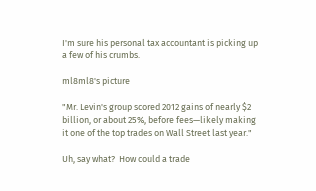I'm sure his personal tax accountant is picking up a few of his crumbs.

ml8ml8's picture

"Mr. Levin's group scored 2012 gains of nearly $2 billion, or about 25%, before fees—likely making it one of the top trades on Wall Street last year."

Uh, say what?  How could a trade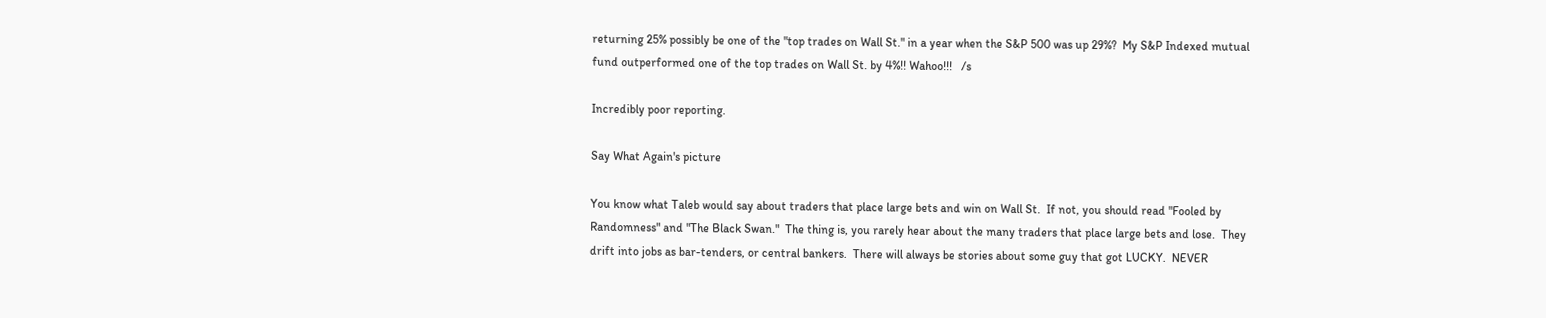returning 25% possibly be one of the "top trades on Wall St." in a year when the S&P 500 was up 29%?  My S&P Indexed mutual fund outperformed one of the top trades on Wall St. by 4%!! Wahoo!!!   /s

Incredibly poor reporting.

Say What Again's picture

You know what Taleb would say about traders that place large bets and win on Wall St.  If not, you should read "Fooled by Randomness" and "The Black Swan."  The thing is, you rarely hear about the many traders that place large bets and lose.  They drift into jobs as bar-tenders, or central bankers.  There will always be stories about some guy that got LUCKY.  NEVER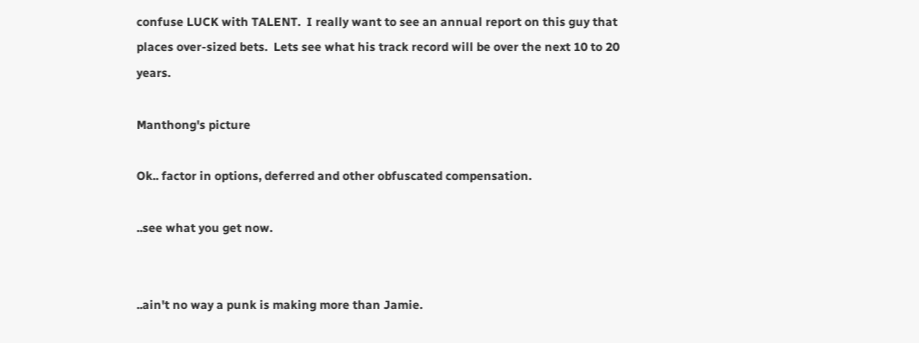confuse LUCK with TALENT.  I really want to see an annual report on this guy that places over-sized bets.  Lets see what his track record will be over the next 10 to 20 years.

Manthong's picture

Ok.. factor in options, deferred and other obfuscated compensation.

..see what you get now.


..ain't no way a punk is making more than Jamie.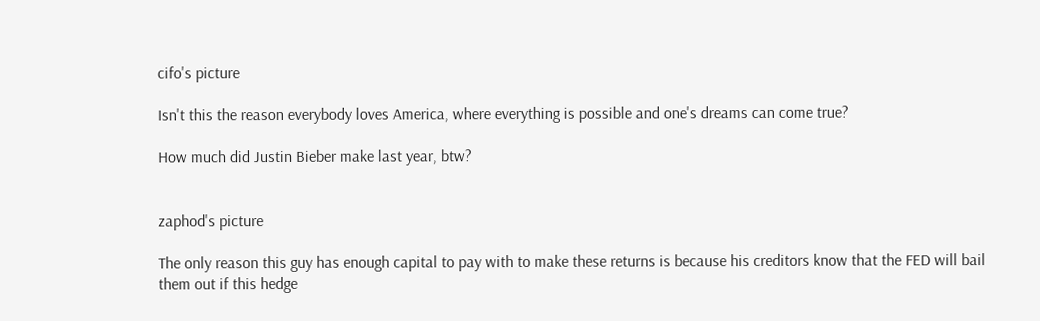cifo's picture

Isn't this the reason everybody loves America, where everything is possible and one's dreams can come true?

How much did Justin Bieber make last year, btw?


zaphod's picture

The only reason this guy has enough capital to pay with to make these returns is because his creditors know that the FED will bail them out if this hedge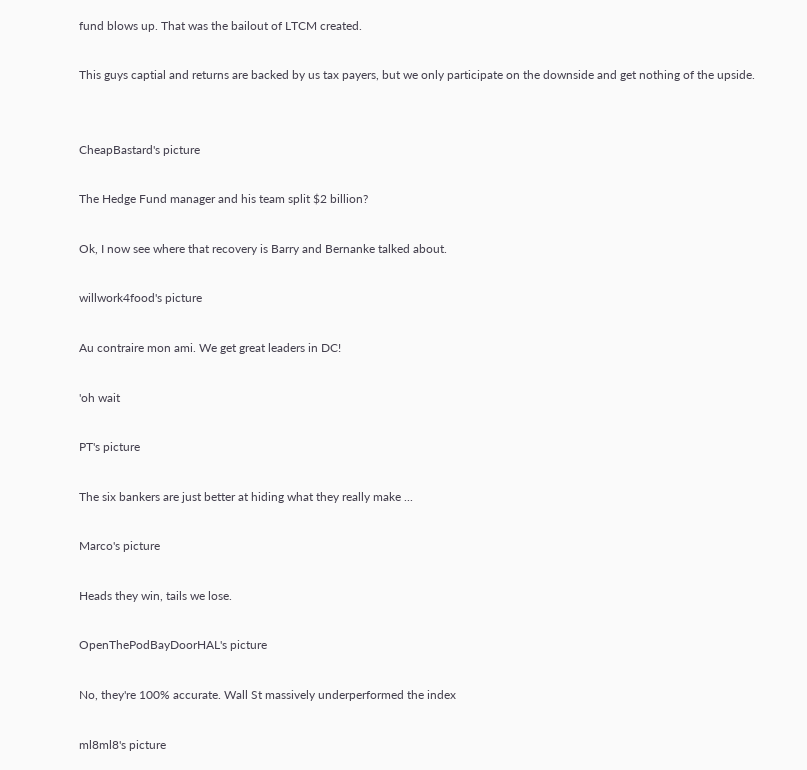fund blows up. That was the bailout of LTCM created.

This guys captial and returns are backed by us tax payers, but we only participate on the downside and get nothing of the upside.


CheapBastard's picture

The Hedge Fund manager and his team split $2 billion?

Ok, I now see where that recovery is Barry and Bernanke talked about.

willwork4food's picture

Au contraire mon ami. We get great leaders in DC!

'oh wait

PT's picture

The six bankers are just better at hiding what they really make ...

Marco's picture

Heads they win, tails we lose.

OpenThePodBayDoorHAL's picture

No, they're 100% accurate. Wall St massively underperformed the index

ml8ml8's picture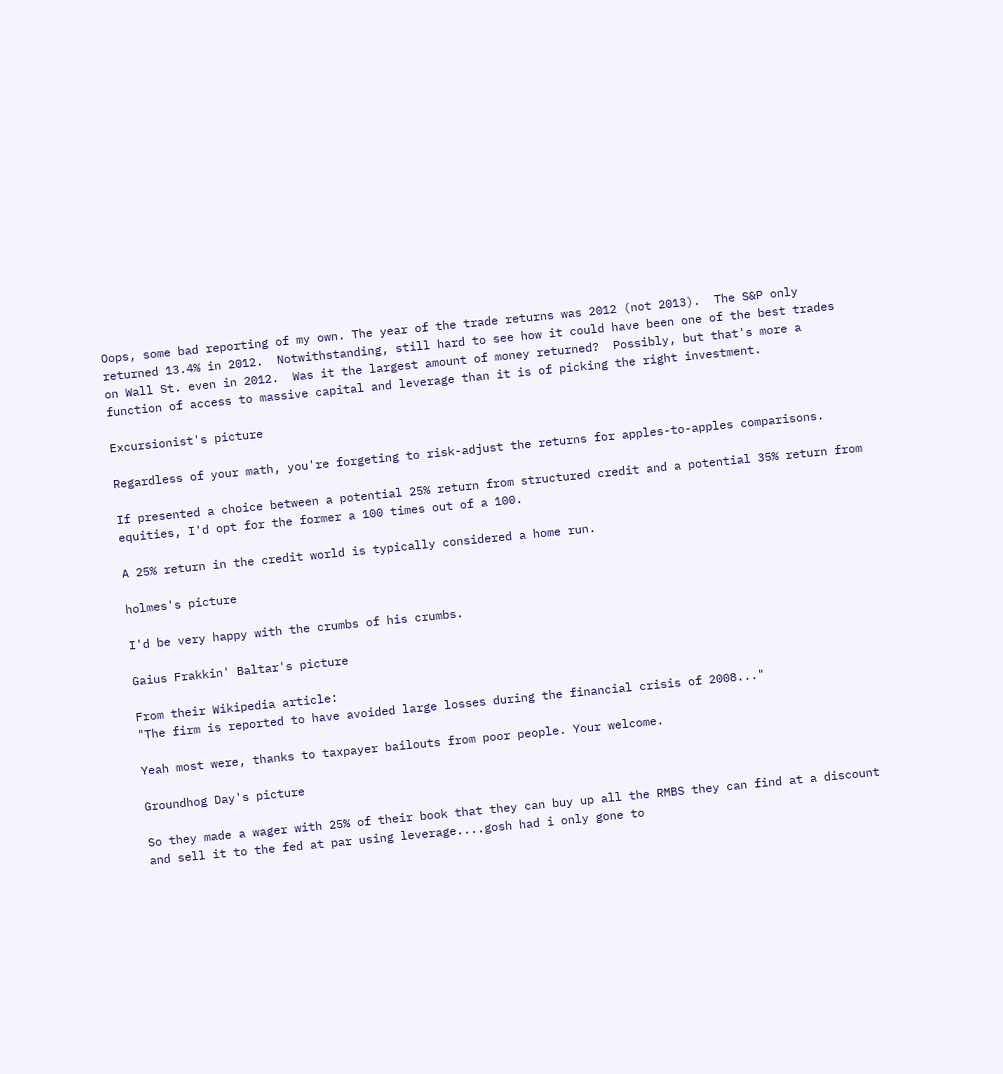Oops, some bad reporting of my own. The year of the trade returns was 2012 (not 2013).  The S&P only returned 13.4% in 2012.  Notwithstanding, still hard to see how it could have been one of the best trades on Wall St. even in 2012.  Was it the largest amount of money returned?  Possibly, but that's more a function of access to massive capital and leverage than it is of picking the right investment.

Excursionist's picture

Regardless of your math, you're forgeting to risk-adjust the returns for apples-to-apples comparisons.

If presented a choice between a potential 25% return from structured credit and a potential 35% return from equities, I'd opt for the former a 100 times out of a 100.

A 25% return in the credit world is typically considered a home run.

holmes's picture

I'd be very happy with the crumbs of his crumbs.

Gaius Frakkin' Baltar's picture

From their Wikipedia article:
"The firm is reported to have avoided large losses during the financial crisis of 2008..."

Yeah most were, thanks to taxpayer bailouts from poor people. Your welcome.

Groundhog Day's picture

So they made a wager with 25% of their book that they can buy up all the RMBS they can find at a discount and sell it to the fed at par using leverage....gosh had i only gone to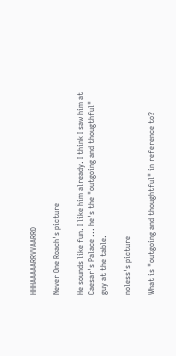HHHAAAAARRVVAARRD

Never One Roach's picture

He sounds like fun. I like him already. I think I saw him at Caesar's Palace ... he's the "outgoing and thougthful" guy at the table.

noless's picture

What is "outgoing and thoughtful" in reference to?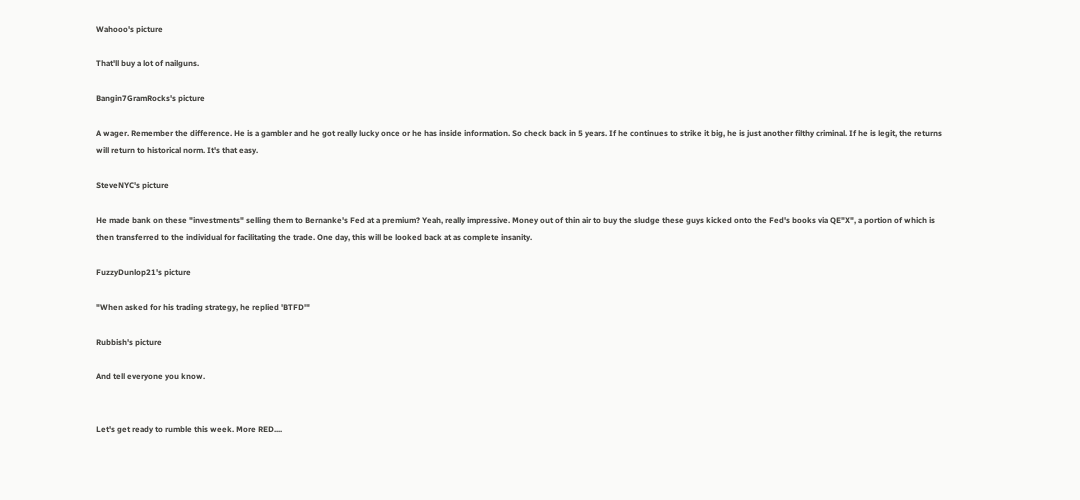Wahooo's picture

That'll buy a lot of nailguns.

Bangin7GramRocks's picture

A wager. Remember the difference. He is a gambler and he got really lucky once or he has inside information. So check back in 5 years. If he continues to strike it big, he is just another filthy criminal. If he is legit, the returns will return to historical norm. It's that easy.

SteveNYC's picture

He made bank on these "investments" selling them to Bernanke's Fed at a premium? Yeah, really impressive. Money out of thin air to buy the sludge these guys kicked onto the Fed's books via QE"X", a portion of which is then transferred to the individual for facilitating the trade. One day, this will be looked back at as complete insanity.

FuzzyDunlop21's picture

"When asked for his trading strategy, he replied 'BTFD'"

Rubbish's picture

And tell everyone you know.


Let's get ready to rumble this week. More RED....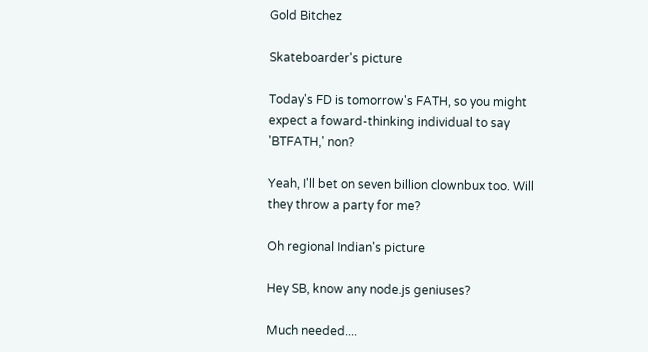Gold Bitchez

Skateboarder's picture

Today's FD is tomorrow's FATH, so you might expect a foward-thinking individual to say 'BTFATH,' non?

Yeah, I'll bet on seven billion clownbux too. Will they throw a party for me?

Oh regional Indian's picture

Hey SB, know any node.js geniuses?

Much needed....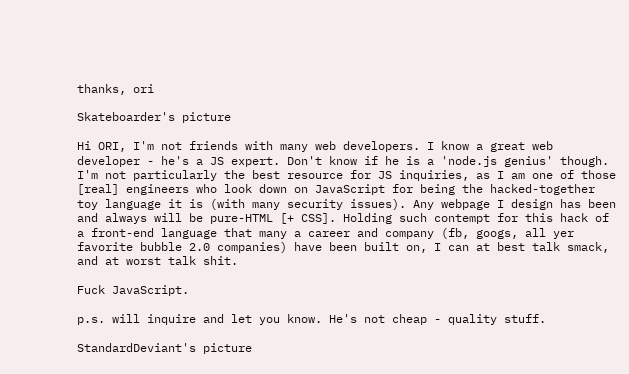thanks, ori

Skateboarder's picture

Hi ORI, I'm not friends with many web developers. I know a great web developer - he's a JS expert. Don't know if he is a 'node.js genius' though. I'm not particularly the best resource for JS inquiries, as I am one of those [real] engineers who look down on JavaScript for being the hacked-together toy language it is (with many security issues). Any webpage I design has been and always will be pure-HTML [+ CSS]. Holding such contempt for this hack of a front-end language that many a career and company (fb, googs, all yer favorite bubble 2.0 companies) have been built on, I can at best talk smack, and at worst talk shit.

Fuck JavaScript.

p.s. will inquire and let you know. He's not cheap - quality stuff.

StandardDeviant's picture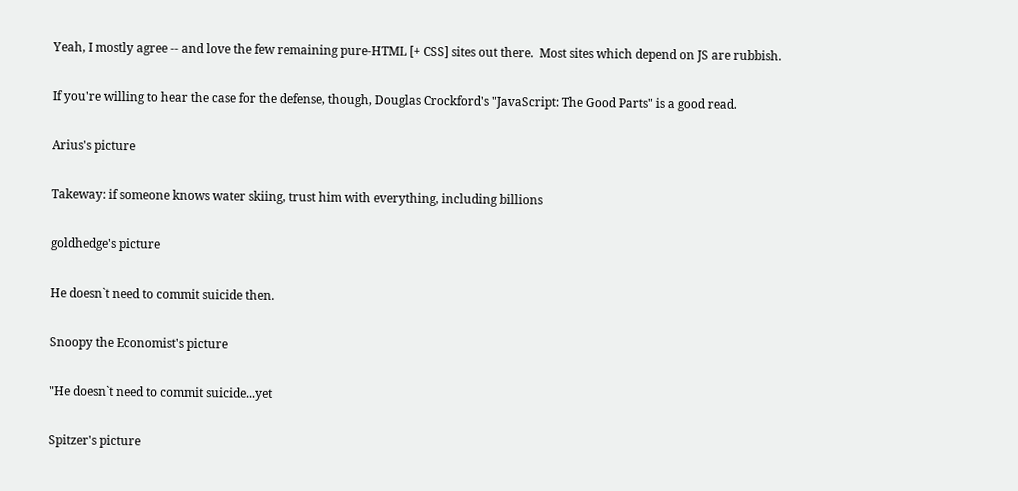Yeah, I mostly agree -- and love the few remaining pure-HTML [+ CSS] sites out there.  Most sites which depend on JS are rubbish.

If you're willing to hear the case for the defense, though, Douglas Crockford's "JavaScript: The Good Parts" is a good read.

Arius's picture

Takeway: if someone knows water skiing, trust him with everything, including billions

goldhedge's picture

He doesn`t need to commit suicide then.

Snoopy the Economist's picture

"He doesn`t need to commit suicide...yet

Spitzer's picture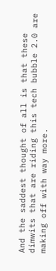And the saddest thought of all is that these dimwits that are riding this tech bubble 2.0 are making off with way more.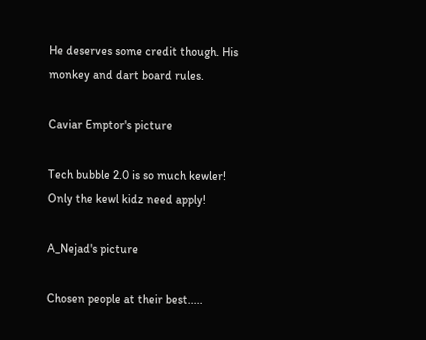He deserves some credit though. His monkey and dart board rules.

Caviar Emptor's picture

Tech bubble 2.0 is so much kewler! Only the kewl kidz need apply!

A_Nejad's picture

Chosen people at their best.....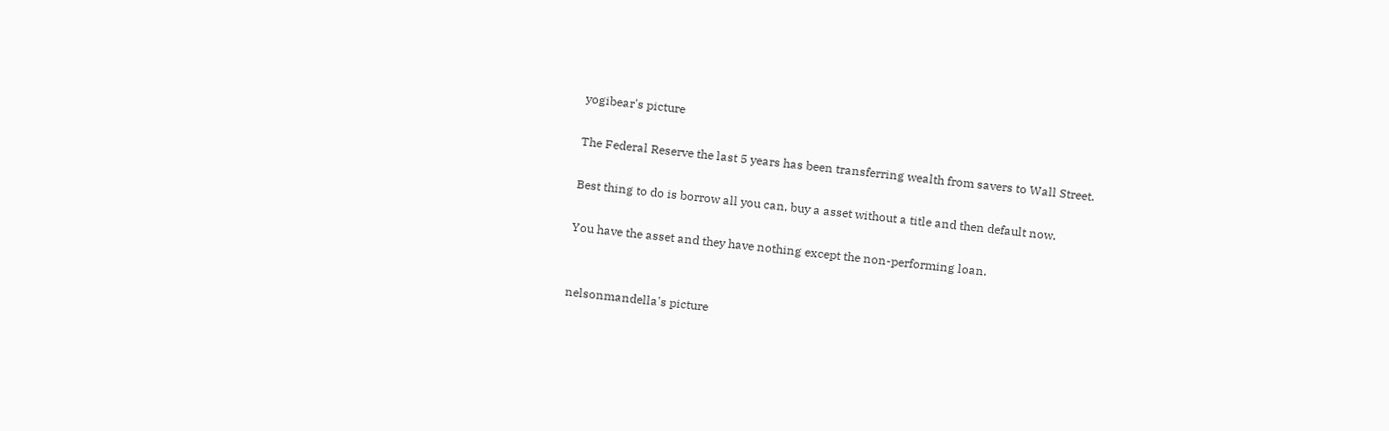yogibear's picture

The Federal Reserve the last 5 years has been transferring wealth from savers to Wall Street.

Best thing to do is borrow all you can, buy a asset without a title and then default now.

You have the asset and they have nothing except the non-performing loan.


nelsonmandella's picture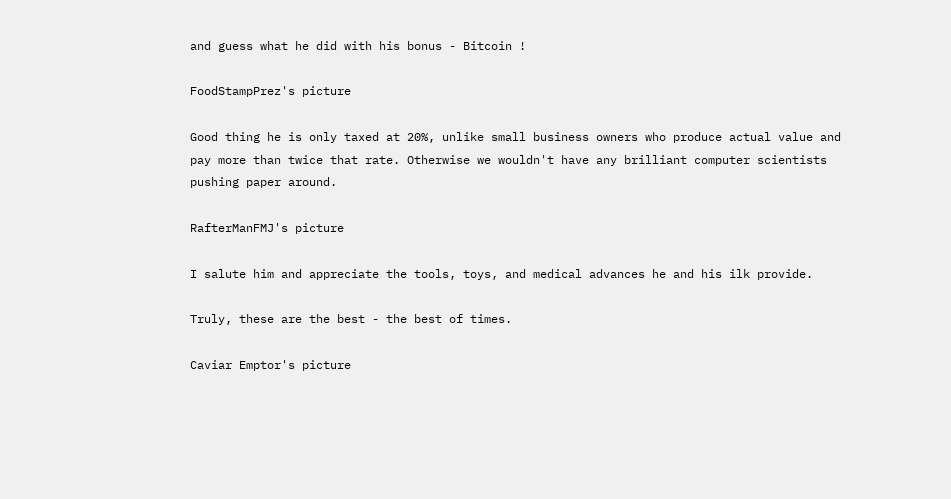and guess what he did with his bonus - Bitcoin !

FoodStampPrez's picture

Good thing he is only taxed at 20%, unlike small business owners who produce actual value and pay more than twice that rate. Otherwise we wouldn't have any brilliant computer scientists pushing paper around.

RafterManFMJ's picture

I salute him and appreciate the tools, toys, and medical advances he and his ilk provide.

Truly, these are the best - the best of times.

Caviar Emptor's picture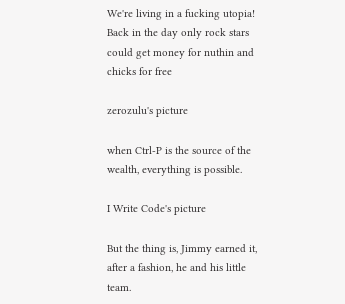We're living in a fucking utopia! Back in the day only rock stars could get money for nuthin and chicks for free

zerozulu's picture

when Ctrl-P is the source of the wealth, everything is possible.

I Write Code's picture

But the thing is, Jimmy earned it, after a fashion, he and his little team.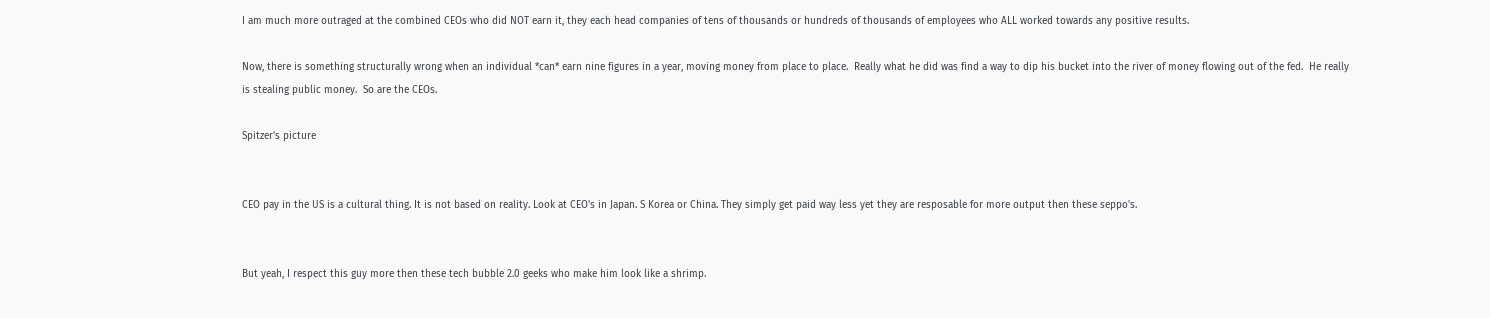I am much more outraged at the combined CEOs who did NOT earn it, they each head companies of tens of thousands or hundreds of thousands of employees who ALL worked towards any positive results.

Now, there is something structurally wrong when an individual *can* earn nine figures in a year, moving money from place to place.  Really what he did was find a way to dip his bucket into the river of money flowing out of the fed.  He really is stealing public money.  So are the CEOs.

Spitzer's picture


CEO pay in the US is a cultural thing. It is not based on reality. Look at CEO's in Japan. S Korea or China. They simply get paid way less yet they are resposable for more output then these seppo's.


But yeah, I respect this guy more then these tech bubble 2.0 geeks who make him look like a shrimp.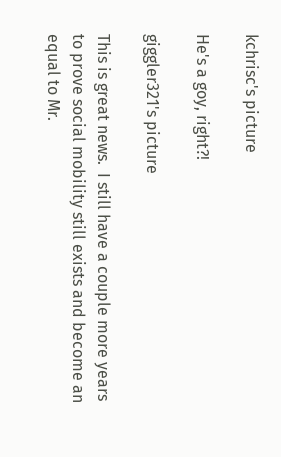kchrisc's picture

He's a goy, right?!

giggler321's picture

This is great news.  I still have a couple more years to prove social mobility still exists and become an equal to Mr.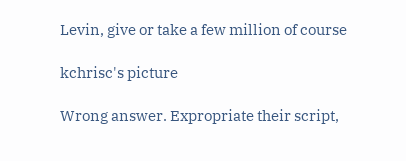Levin, give or take a few million of course

kchrisc's picture

Wrong answer. Expropriate their script,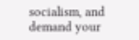socialism, and demand your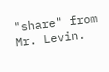"share" from Mr. Levin.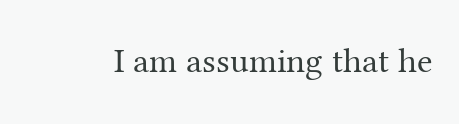I am assuming that he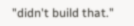"didn't build that."